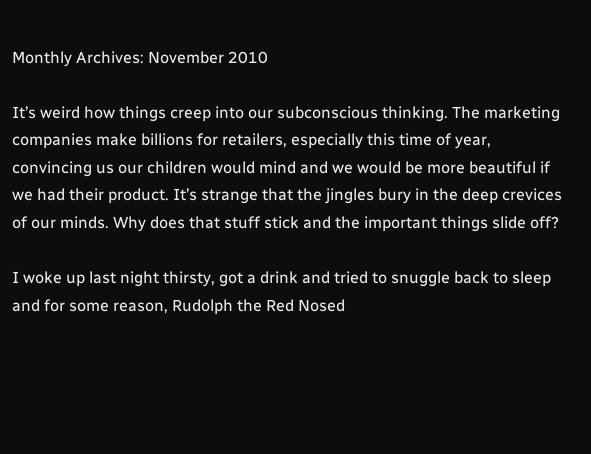Monthly Archives: November 2010

It’s weird how things creep into our subconscious thinking. The marketing companies make billions for retailers, especially this time of year, convincing us our children would mind and we would be more beautiful if we had their product. It’s strange that the jingles bury in the deep crevices of our minds. Why does that stuff stick and the important things slide off?

I woke up last night thirsty, got a drink and tried to snuggle back to sleep and for some reason, Rudolph the Red Nosed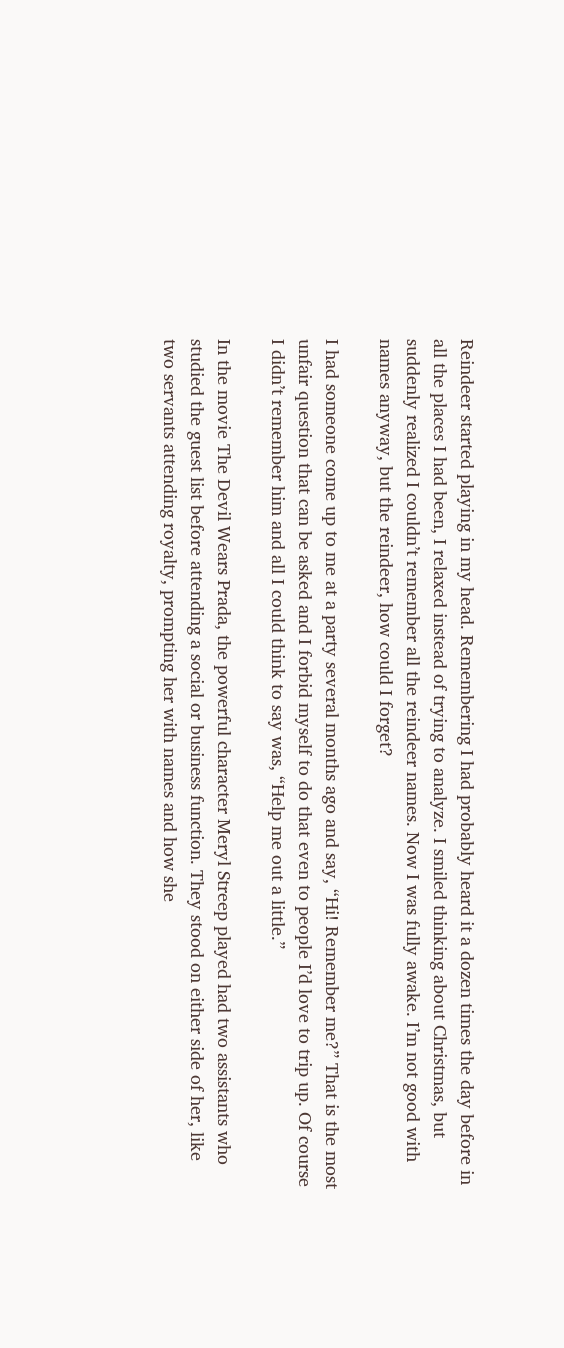Reindeer started playing in my head. Remembering I had probably heard it a dozen times the day before in all the places I had been, I relaxed instead of trying to analyze. I smiled thinking about Christmas, but suddenly realized I couldn’t remember all the reindeer names. Now I was fully awake. I’m not good with names anyway, but the reindeer, how could I forget?

I had someone come up to me at a party several months ago and say, “Hi! Remember me?” That is the most unfair question that can be asked and I forbid myself to do that even to people I’d love to trip up. Of course I didn’t remember him and all I could think to say was, “Help me out a little.”

In the movie The Devil Wears Prada, the powerful character Meryl Streep played had two assistants who studied the guest list before attending a social or business function. They stood on either side of her, like two servants attending royalty, prompting her with names and how she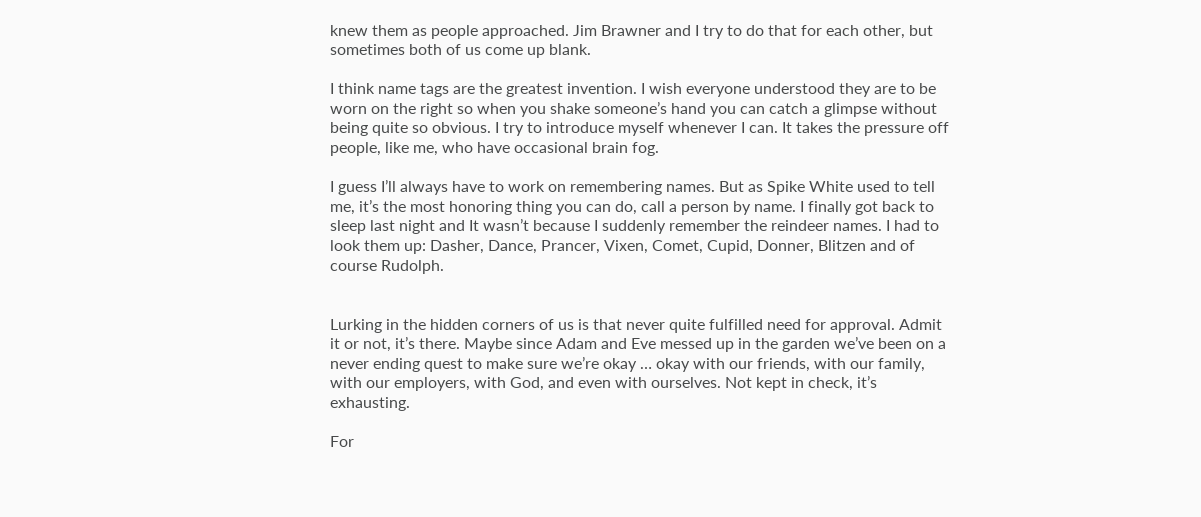knew them as people approached. Jim Brawner and I try to do that for each other, but sometimes both of us come up blank.

I think name tags are the greatest invention. I wish everyone understood they are to be worn on the right so when you shake someone’s hand you can catch a glimpse without being quite so obvious. I try to introduce myself whenever I can. It takes the pressure off people, like me, who have occasional brain fog.

I guess I’ll always have to work on remembering names. But as Spike White used to tell me, it’s the most honoring thing you can do, call a person by name. I finally got back to sleep last night and It wasn’t because I suddenly remember the reindeer names. I had to look them up: Dasher, Dance, Prancer, Vixen, Comet, Cupid, Donner, Blitzen and of course Rudolph.


Lurking in the hidden corners of us is that never quite fulfilled need for approval. Admit it or not, it’s there. Maybe since Adam and Eve messed up in the garden we’ve been on a never ending quest to make sure we’re okay … okay with our friends, with our family, with our employers, with God, and even with ourselves. Not kept in check, it’s exhausting.

For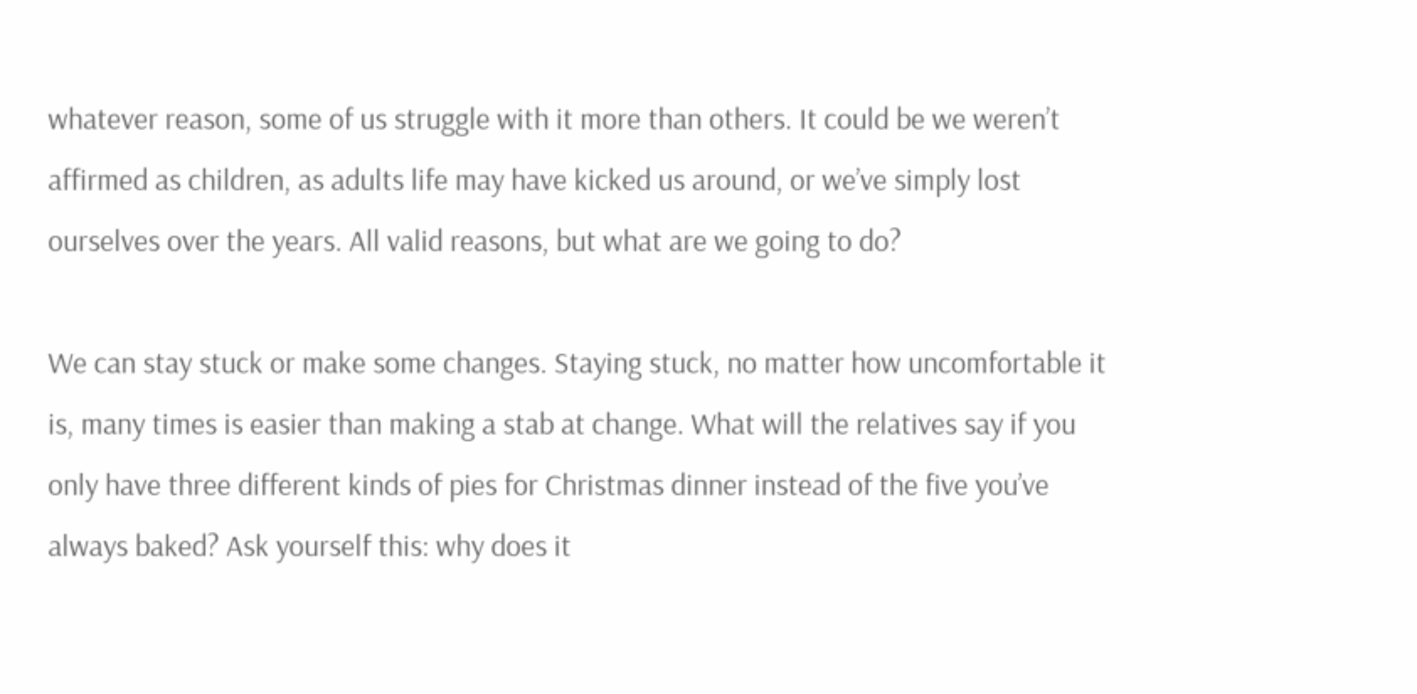whatever reason, some of us struggle with it more than others. It could be we weren’t affirmed as children, as adults life may have kicked us around, or we’ve simply lost ourselves over the years. All valid reasons, but what are we going to do?

We can stay stuck or make some changes. Staying stuck, no matter how uncomfortable it is, many times is easier than making a stab at change. What will the relatives say if you only have three different kinds of pies for Christmas dinner instead of the five you’ve always baked? Ask yourself this: why does it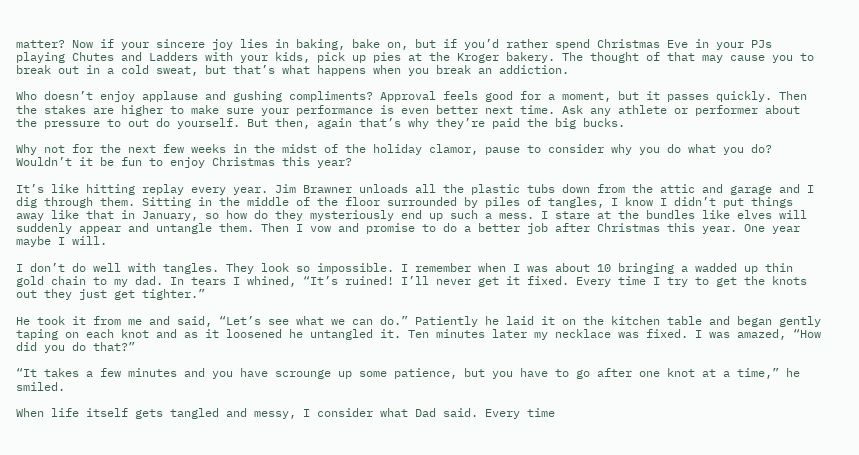matter? Now if your sincere joy lies in baking, bake on, but if you’d rather spend Christmas Eve in your PJs playing Chutes and Ladders with your kids, pick up pies at the Kroger bakery. The thought of that may cause you to break out in a cold sweat, but that’s what happens when you break an addiction.

Who doesn’t enjoy applause and gushing compliments? Approval feels good for a moment, but it passes quickly. Then the stakes are higher to make sure your performance is even better next time. Ask any athlete or performer about the pressure to out do yourself. But then, again that’s why they’re paid the big bucks.

Why not for the next few weeks in the midst of the holiday clamor, pause to consider why you do what you do? Wouldn’t it be fun to enjoy Christmas this year?

It’s like hitting replay every year. Jim Brawner unloads all the plastic tubs down from the attic and garage and I dig through them. Sitting in the middle of the floor surrounded by piles of tangles, I know I didn’t put things away like that in January, so how do they mysteriously end up such a mess. I stare at the bundles like elves will suddenly appear and untangle them. Then I vow and promise to do a better job after Christmas this year. One year maybe I will.

I don’t do well with tangles. They look so impossible. I remember when I was about 10 bringing a wadded up thin gold chain to my dad. In tears I whined, “It’s ruined! I’ll never get it fixed. Every time I try to get the knots out they just get tighter.”

He took it from me and said, “Let’s see what we can do.” Patiently he laid it on the kitchen table and began gently taping on each knot and as it loosened he untangled it. Ten minutes later my necklace was fixed. I was amazed, “How did you do that?”

“It takes a few minutes and you have scrounge up some patience, but you have to go after one knot at a time,” he smiled.

When life itself gets tangled and messy, I consider what Dad said. Every time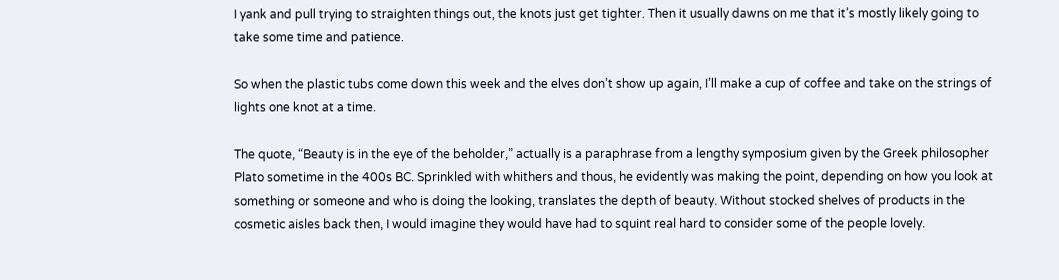I yank and pull trying to straighten things out, the knots just get tighter. Then it usually dawns on me that it’s mostly likely going to take some time and patience.

So when the plastic tubs come down this week and the elves don’t show up again, I’ll make a cup of coffee and take on the strings of lights one knot at a time.

The quote, “Beauty is in the eye of the beholder,” actually is a paraphrase from a lengthy symposium given by the Greek philosopher Plato sometime in the 400s BC. Sprinkled with whithers and thous, he evidently was making the point, depending on how you look at something or someone and who is doing the looking, translates the depth of beauty. Without stocked shelves of products in the cosmetic aisles back then, I would imagine they would have had to squint real hard to consider some of the people lovely.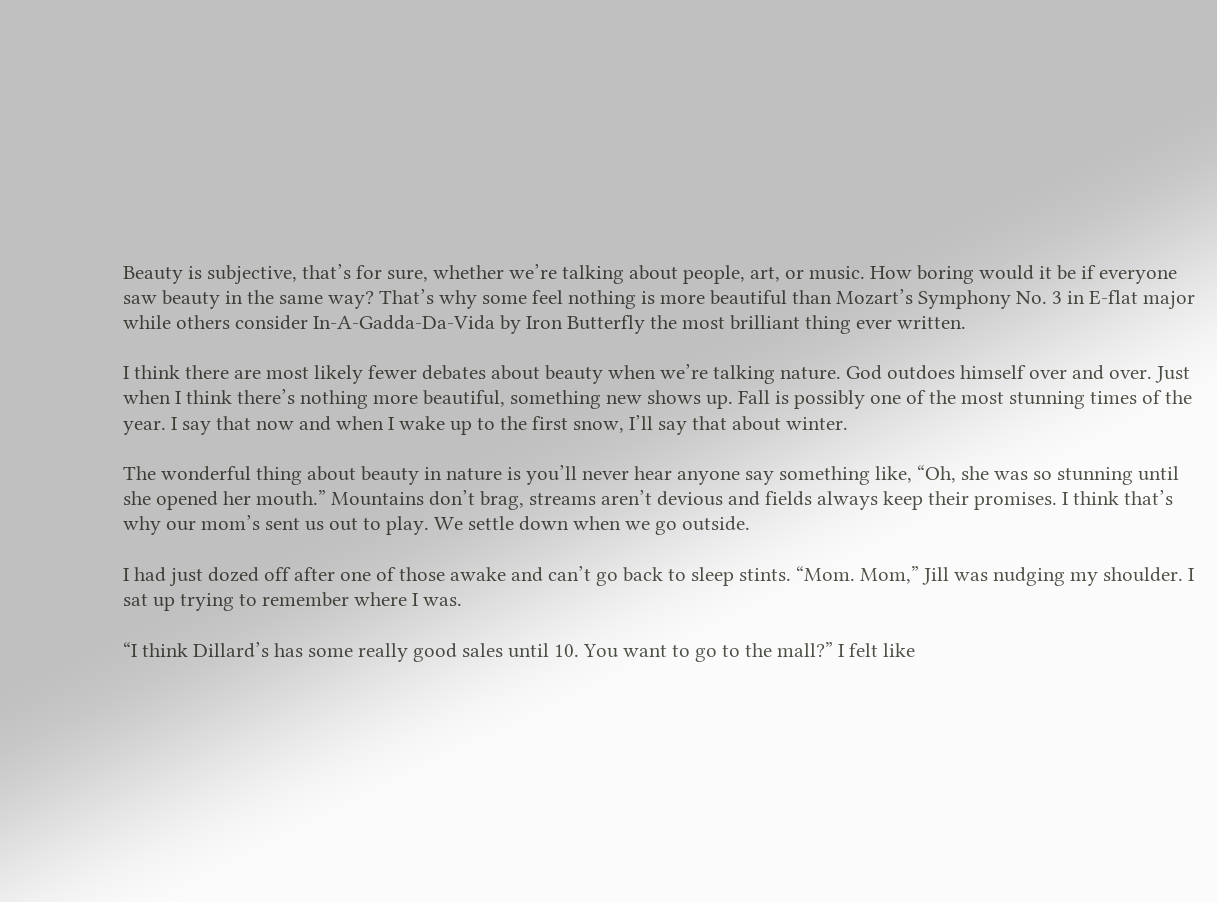Beauty is subjective, that’s for sure, whether we’re talking about people, art, or music. How boring would it be if everyone saw beauty in the same way? That’s why some feel nothing is more beautiful than Mozart’s Symphony No. 3 in E-flat major while others consider In-A-Gadda-Da-Vida by Iron Butterfly the most brilliant thing ever written.

I think there are most likely fewer debates about beauty when we’re talking nature. God outdoes himself over and over. Just when I think there’s nothing more beautiful, something new shows up. Fall is possibly one of the most stunning times of the year. I say that now and when I wake up to the first snow, I’ll say that about winter.

The wonderful thing about beauty in nature is you’ll never hear anyone say something like, “Oh, she was so stunning until she opened her mouth.” Mountains don’t brag, streams aren’t devious and fields always keep their promises. I think that’s why our mom’s sent us out to play. We settle down when we go outside.

I had just dozed off after one of those awake and can’t go back to sleep stints. “Mom. Mom,” Jill was nudging my shoulder. I sat up trying to remember where I was.

“I think Dillard’s has some really good sales until 10. You want to go to the mall?” I felt like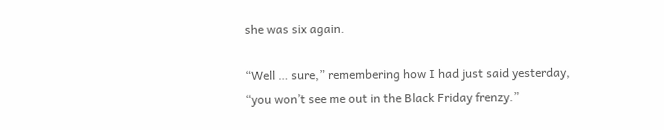she was six again.

“Well … sure,” remembering how I had just said yesterday, “you won’t see me out in the Black Friday frenzy.”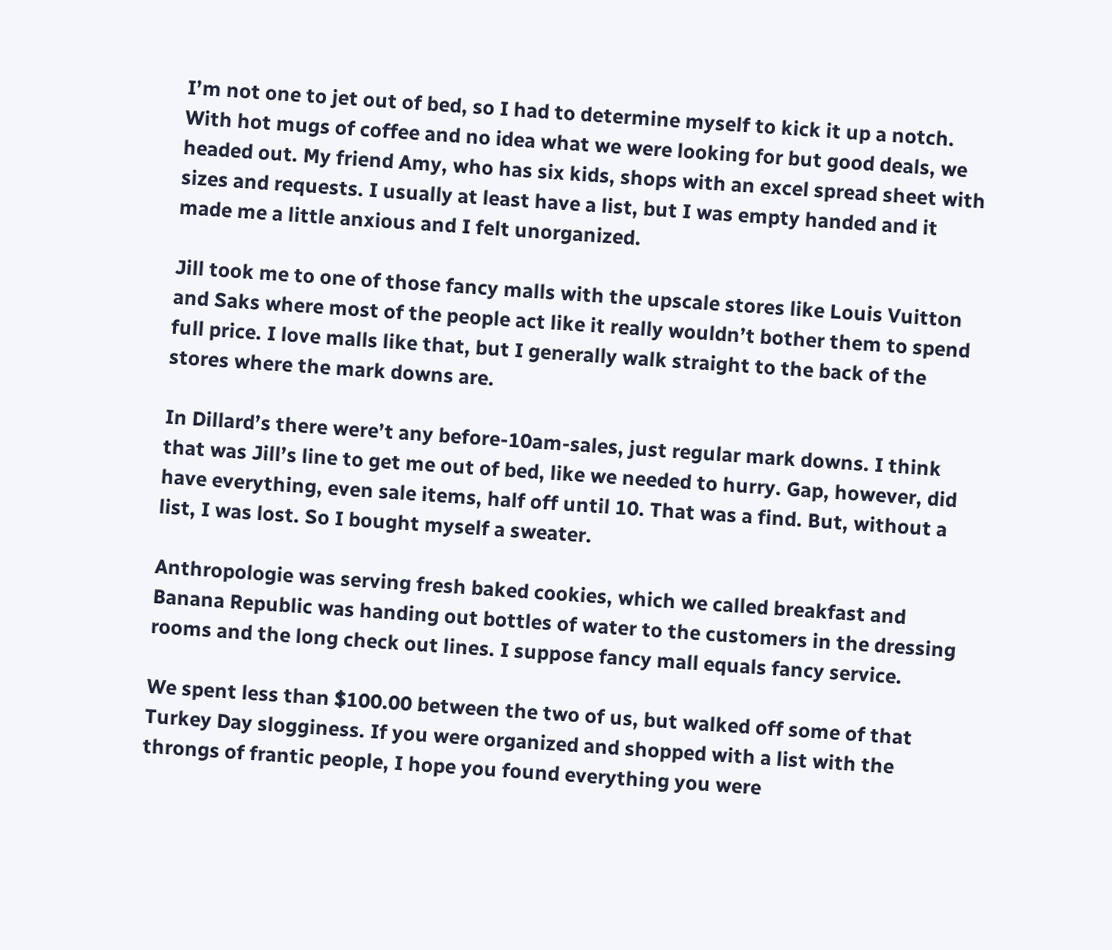I’m not one to jet out of bed, so I had to determine myself to kick it up a notch. With hot mugs of coffee and no idea what we were looking for but good deals, we headed out. My friend Amy, who has six kids, shops with an excel spread sheet with sizes and requests. I usually at least have a list, but I was empty handed and it made me a little anxious and I felt unorganized.

Jill took me to one of those fancy malls with the upscale stores like Louis Vuitton and Saks where most of the people act like it really wouldn’t bother them to spend full price. I love malls like that, but I generally walk straight to the back of the stores where the mark downs are.

In Dillard’s there were’t any before-10am-sales, just regular mark downs. I think that was Jill’s line to get me out of bed, like we needed to hurry. Gap, however, did have everything, even sale items, half off until 10. That was a find. But, without a list, I was lost. So I bought myself a sweater.

Anthropologie was serving fresh baked cookies, which we called breakfast and Banana Republic was handing out bottles of water to the customers in the dressing rooms and the long check out lines. I suppose fancy mall equals fancy service.

We spent less than $100.00 between the two of us, but walked off some of that Turkey Day slogginess. If you were organized and shopped with a list with the throngs of frantic people, I hope you found everything you were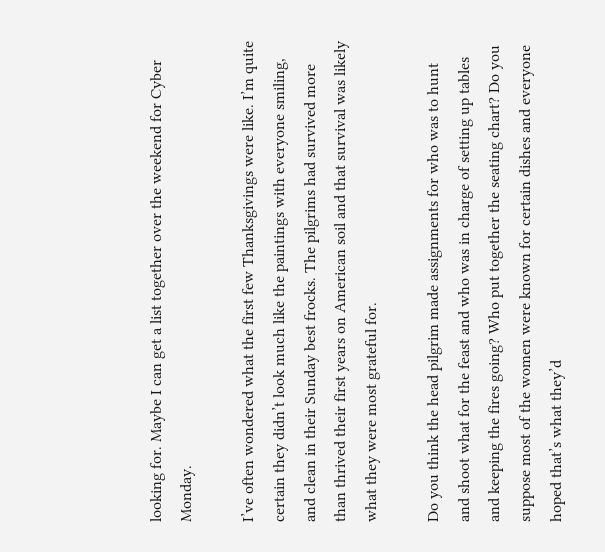looking for. Maybe I can get a list together over the weekend for Cyber Monday.

I’ve often wondered what the first few Thanksgivings were like. I’m quite certain they didn’t look much like the paintings with everyone smiling, and clean in their Sunday best frocks. The pilgrims had survived more than thrived their first years on American soil and that survival was likely what they were most grateful for.

Do you think the head pilgrim made assignments for who was to hunt and shoot what for the feast and who was in charge of setting up tables and keeping the fires going? Who put together the seating chart? Do you suppose most of the women were known for certain dishes and everyone hoped that’s what they’d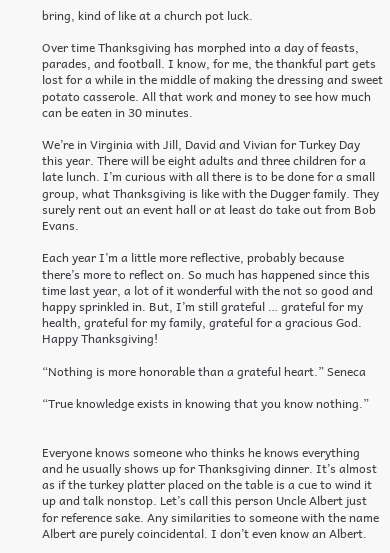bring, kind of like at a church pot luck.

Over time Thanksgiving has morphed into a day of feasts, parades, and football. I know, for me, the thankful part gets lost for a while in the middle of making the dressing and sweet potato casserole. All that work and money to see how much can be eaten in 30 minutes.

We’re in Virginia with Jill, David and Vivian for Turkey Day this year. There will be eight adults and three children for a late lunch. I’m curious with all there is to be done for a small group, what Thanksgiving is like with the Dugger family. They surely rent out an event hall or at least do take out from Bob Evans.

Each year I’m a little more reflective, probably because there’s more to reflect on. So much has happened since this time last year, a lot of it wonderful with the not so good and happy sprinkled in. But, I’m still grateful … grateful for my health, grateful for my family, grateful for a gracious God. Happy Thanksgiving!

“Nothing is more honorable than a grateful heart.” Seneca

“True knowledge exists in knowing that you know nothing.”


Everyone knows someone who thinks he knows everything and he usually shows up for Thanksgiving dinner. It’s almost as if the turkey platter placed on the table is a cue to wind it up and talk nonstop. Let’s call this person Uncle Albert just for reference sake. Any similarities to someone with the name Albert are purely coincidental. I don’t even know an Albert.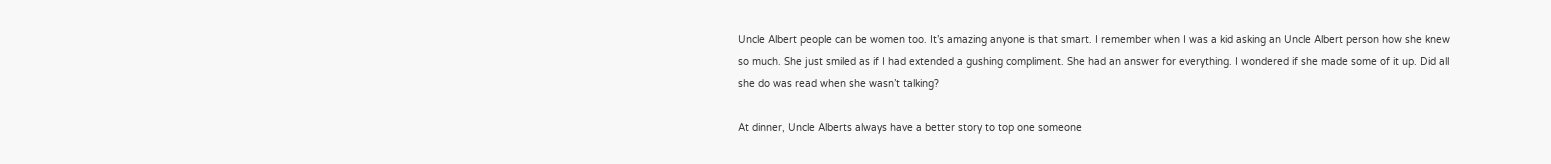Uncle Albert people can be women too. It’s amazing anyone is that smart. I remember when I was a kid asking an Uncle Albert person how she knew so much. She just smiled as if I had extended a gushing compliment. She had an answer for everything. I wondered if she made some of it up. Did all she do was read when she wasn’t talking?

At dinner, Uncle Alberts always have a better story to top one someone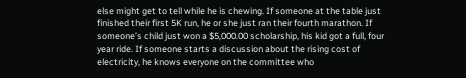else might get to tell while he is chewing. If someone at the table just finished their first 5K run, he or she just ran their fourth marathon. If someone’s child just won a $5,000.00 scholarship, his kid got a full, four year ride. If someone starts a discussion about the rising cost of electricity, he knows everyone on the committee who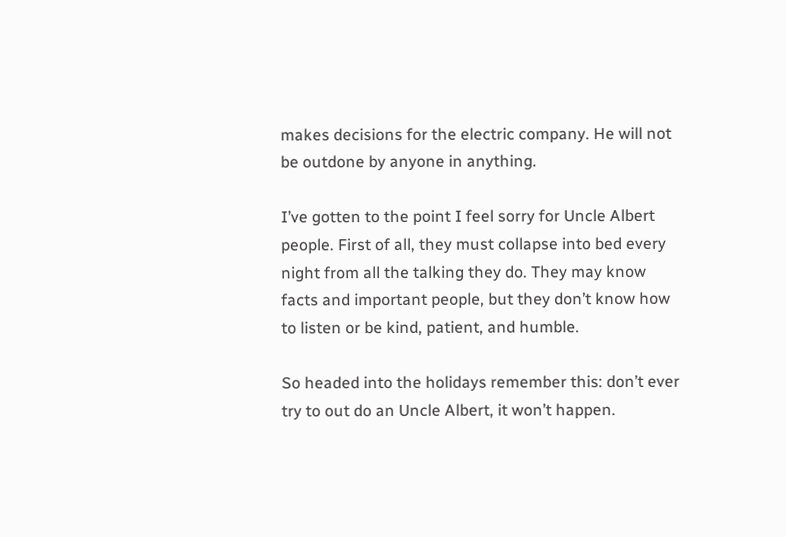makes decisions for the electric company. He will not be outdone by anyone in anything.

I’ve gotten to the point I feel sorry for Uncle Albert people. First of all, they must collapse into bed every night from all the talking they do. They may know facts and important people, but they don’t know how to listen or be kind, patient, and humble.

So headed into the holidays remember this: don’t ever try to out do an Uncle Albert, it won’t happen.